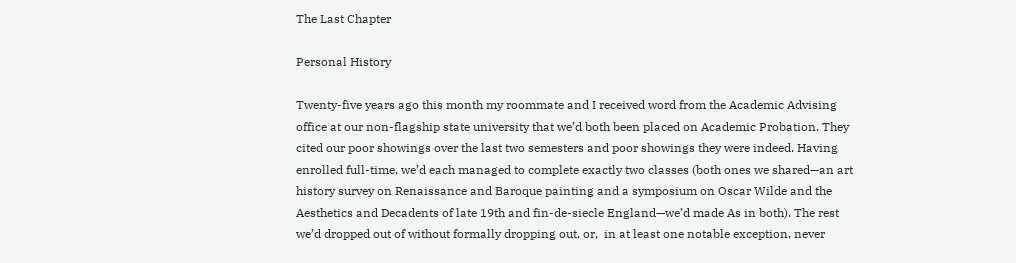The Last Chapter

Personal History

Twenty-five years ago this month my roommate and I received word from the Academic Advising office at our non-flagship state university that we’d both been placed on Academic Probation. They cited our poor showings over the last two semesters and poor showings they were indeed. Having enrolled full-time, we’d each managed to complete exactly two classes (both ones we shared—an art history survey on Renaissance and Baroque painting and a symposium on Oscar Wilde and the Aesthetics and Decadents of late 19th and fin-de-siecle England—we’d made As in both). The rest we’d dropped out of without formally dropping out, or,  in at least one notable exception, never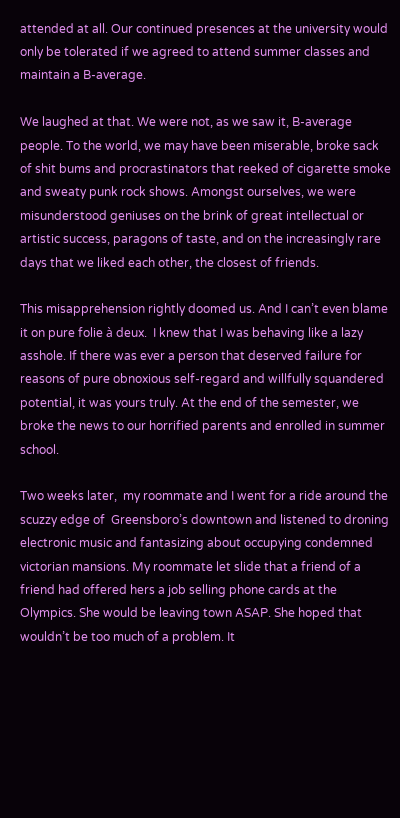attended at all. Our continued presences at the university would only be tolerated if we agreed to attend summer classes and maintain a B-average.

We laughed at that. We were not, as we saw it, B-average people. To the world, we may have been miserable, broke sack of shit bums and procrastinators that reeked of cigarette smoke and sweaty punk rock shows. Amongst ourselves, we were misunderstood geniuses on the brink of great intellectual or artistic success, paragons of taste, and on the increasingly rare days that we liked each other, the closest of friends.

This misapprehension rightly doomed us. And I can’t even blame it on pure folie à deux.  I knew that I was behaving like a lazy asshole. If there was ever a person that deserved failure for reasons of pure obnoxious self-regard and willfully squandered potential, it was yours truly. At the end of the semester, we broke the news to our horrified parents and enrolled in summer school.

Two weeks later,  my roommate and I went for a ride around the scuzzy edge of  Greensboro’s downtown and listened to droning electronic music and fantasizing about occupying condemned victorian mansions. My roommate let slide that a friend of a friend had offered hers a job selling phone cards at the Olympics. She would be leaving town ASAP. She hoped that wouldn’t be too much of a problem. It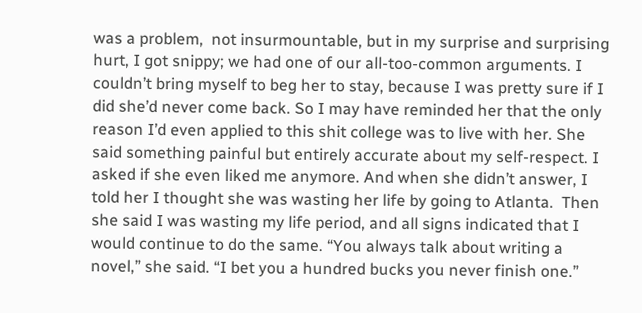was a problem,  not insurmountable, but in my surprise and surprising hurt, I got snippy; we had one of our all-too-common arguments. I couldn’t bring myself to beg her to stay, because I was pretty sure if I did she’d never come back. So I may have reminded her that the only reason I’d even applied to this shit college was to live with her. She said something painful but entirely accurate about my self-respect. I asked if she even liked me anymore. And when she didn’t answer, I told her I thought she was wasting her life by going to Atlanta.  Then she said I was wasting my life period, and all signs indicated that I would continue to do the same. “You always talk about writing a novel,” she said. “I bet you a hundred bucks you never finish one.”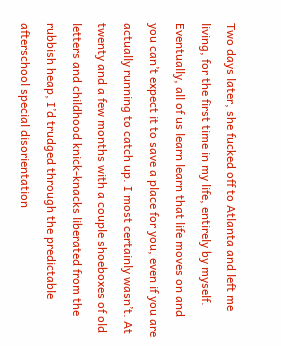Two days later, she fucked off to Atlanta and left me living, for the first time in my life, entirely by myself. Eventually, all of us learn learn that life moves on and you can’t expect it to save a place for you, even if you are actually running to catch up. I most certainly wasn’t. At twenty and a few months with a couple shoeboxes of old letters and childhood knick-knacks liberated from the rubbish heap, I’d trudged through the predictable afterschool special disorientation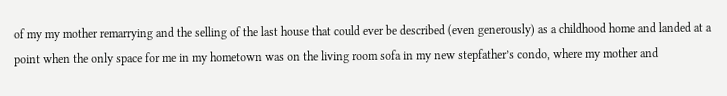of my my mother remarrying and the selling of the last house that could ever be described (even generously) as a childhood home and landed at a point when the only space for me in my hometown was on the living room sofa in my new stepfather’s condo, where my mother and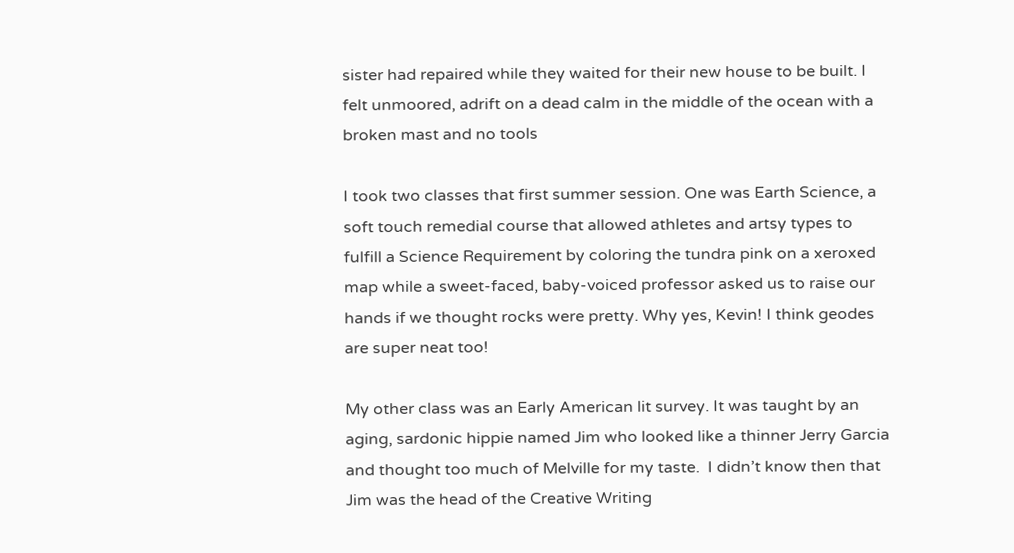sister had repaired while they waited for their new house to be built. I felt unmoored, adrift on a dead calm in the middle of the ocean with a broken mast and no tools

I took two classes that first summer session. One was Earth Science, a soft touch remedial course that allowed athletes and artsy types to fulfill a Science Requirement by coloring the tundra pink on a xeroxed map while a sweet-faced, baby-voiced professor asked us to raise our hands if we thought rocks were pretty. Why yes, Kevin! I think geodes are super neat too!

My other class was an Early American lit survey. It was taught by an aging, sardonic hippie named Jim who looked like a thinner Jerry Garcia and thought too much of Melville for my taste.  I didn’t know then that Jim was the head of the Creative Writing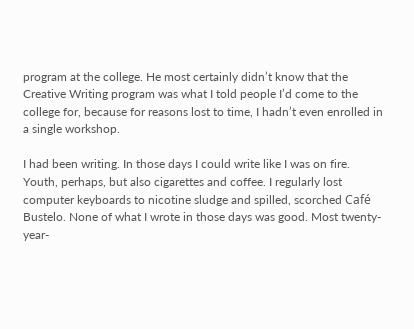program at the college. He most certainly didn’t know that the Creative Writing program was what I told people I’d come to the college for, because for reasons lost to time, I hadn’t even enrolled in a single workshop.

I had been writing. In those days I could write like I was on fire. Youth, perhaps, but also cigarettes and coffee. I regularly lost computer keyboards to nicotine sludge and spilled, scorched Café Bustelo. None of what I wrote in those days was good. Most twenty-year-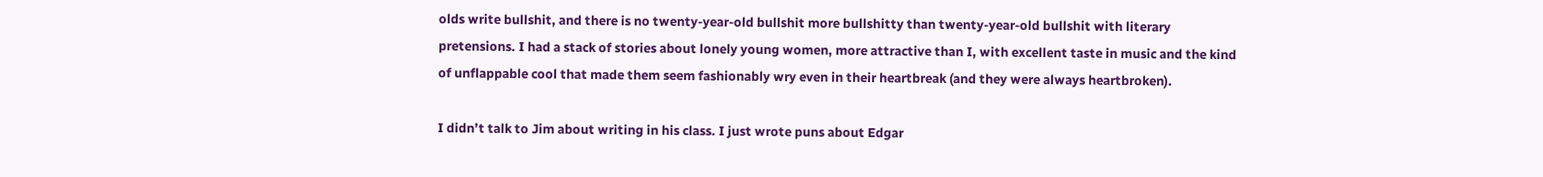olds write bullshit, and there is no twenty-year-old bullshit more bullshitty than twenty-year-old bullshit with literary pretensions. I had a stack of stories about lonely young women, more attractive than I, with excellent taste in music and the kind of unflappable cool that made them seem fashionably wry even in their heartbreak (and they were always heartbroken).

I didn’t talk to Jim about writing in his class. I just wrote puns about Edgar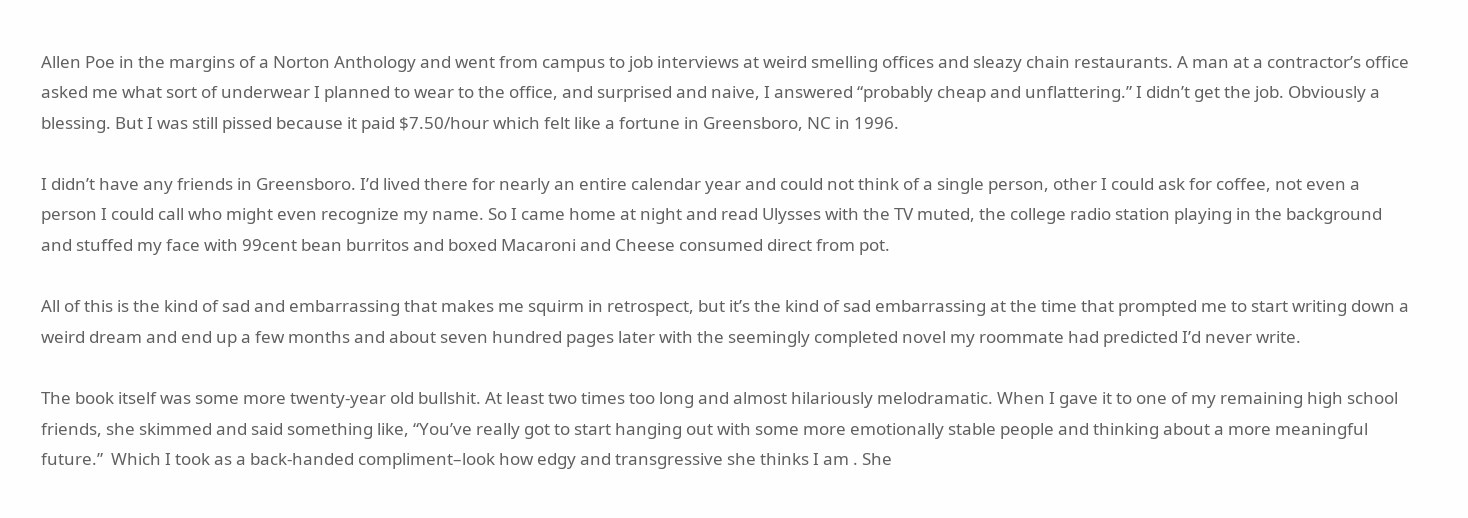Allen Poe in the margins of a Norton Anthology and went from campus to job interviews at weird smelling offices and sleazy chain restaurants. A man at a contractor’s office asked me what sort of underwear I planned to wear to the office, and surprised and naive, I answered “probably cheap and unflattering.” I didn’t get the job. Obviously a blessing. But I was still pissed because it paid $7.50/hour which felt like a fortune in Greensboro, NC in 1996.

I didn’t have any friends in Greensboro. I’d lived there for nearly an entire calendar year and could not think of a single person, other I could ask for coffee, not even a person I could call who might even recognize my name. So I came home at night and read Ulysses with the TV muted, the college radio station playing in the background and stuffed my face with 99cent bean burritos and boxed Macaroni and Cheese consumed direct from pot.

All of this is the kind of sad and embarrassing that makes me squirm in retrospect, but it’s the kind of sad embarrassing at the time that prompted me to start writing down a weird dream and end up a few months and about seven hundred pages later with the seemingly completed novel my roommate had predicted I’d never write.

The book itself was some more twenty-year old bullshit. At least two times too long and almost hilariously melodramatic. When I gave it to one of my remaining high school friends, she skimmed and said something like, “You’ve really got to start hanging out with some more emotionally stable people and thinking about a more meaningful future.”  Which I took as a back-handed compliment–look how edgy and transgressive she thinks I am . She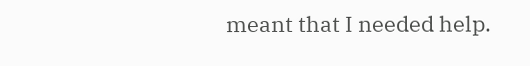meant that I needed help.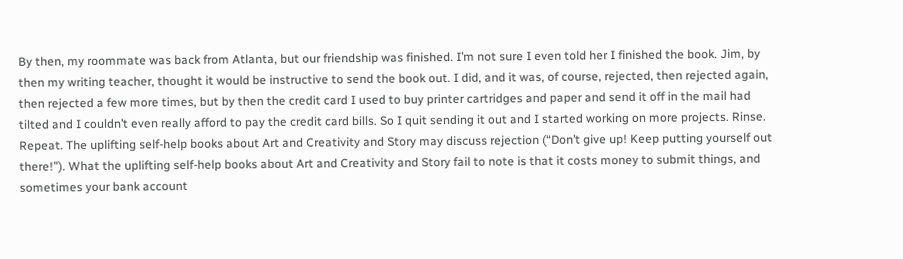By then, my roommate was back from Atlanta, but our friendship was finished. I’m not sure I even told her I finished the book. Jim, by then my writing teacher, thought it would be instructive to send the book out. I did, and it was, of course, rejected, then rejected again, then rejected a few more times, but by then the credit card I used to buy printer cartridges and paper and send it off in the mail had tilted and I couldn’t even really afford to pay the credit card bills. So I quit sending it out and I started working on more projects. Rinse. Repeat. The uplifting self-help books about Art and Creativity and Story may discuss rejection (“Don’t give up! Keep putting yourself out there!”). What the uplifting self-help books about Art and Creativity and Story fail to note is that it costs money to submit things, and sometimes your bank account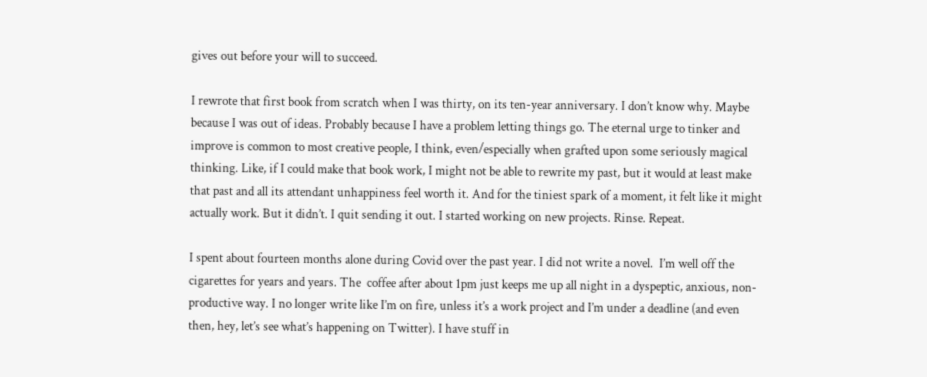gives out before your will to succeed.

I rewrote that first book from scratch when I was thirty, on its ten-year anniversary. I don’t know why. Maybe because I was out of ideas. Probably because I have a problem letting things go. The eternal urge to tinker and improve is common to most creative people, I think, even/especially when grafted upon some seriously magical thinking. Like, if I could make that book work, I might not be able to rewrite my past, but it would at least make that past and all its attendant unhappiness feel worth it. And for the tiniest spark of a moment, it felt like it might actually work. But it didn’t. I quit sending it out. I started working on new projects. Rinse. Repeat.

I spent about fourteen months alone during Covid over the past year. I did not write a novel.  I’m well off the cigarettes for years and years. The  coffee after about 1pm just keeps me up all night in a dyspeptic, anxious, non-productive way. I no longer write like I’m on fire, unless it’s a work project and I’m under a deadline (and even then, hey, let’s see what’s happening on Twitter). I have stuff in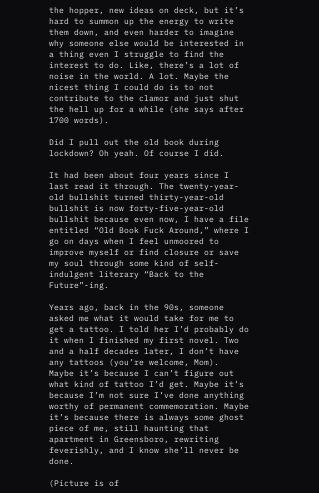the hopper, new ideas on deck, but it’s hard to summon up the energy to write them down, and even harder to imagine why someone else would be interested in a thing even I struggle to find the interest to do. Like, there’s a lot of noise in the world. A lot. Maybe the nicest thing I could do is to not contribute to the clamor and just shut the hell up for a while (she says after 1700 words).

Did I pull out the old book during lockdown? Oh yeah. Of course I did.

It had been about four years since I last read it through. The twenty-year-old bullshit turned thirty-year-old bullshit is now forty-five-year-old bullshit because even now, I have a file entitled “Old Book Fuck Around,” where I go on days when I feel unmoored to improve myself or find closure or save my soul through some kind of self-indulgent literary “Back to the Future”-ing.

Years ago, back in the 90s, someone asked me what it would take for me to get a tattoo. I told her I’d probably do it when I finished my first novel. Two and a half decades later, I don’t have any tattoos (you’re welcome, Mom).  Maybe it’s because I can’t figure out what kind of tattoo I’d get. Maybe it’s because I’m not sure I’ve done anything worthy of permanent commemoration. Maybe it’s because there is always some ghost piece of me, still haunting that apartment in Greensboro, rewriting feverishly, and I know she’ll never be done.

(Picture is of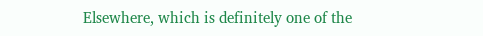Elsewhere, which is definitely one of the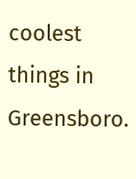coolest things in Greensboro.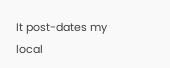It post-dates my local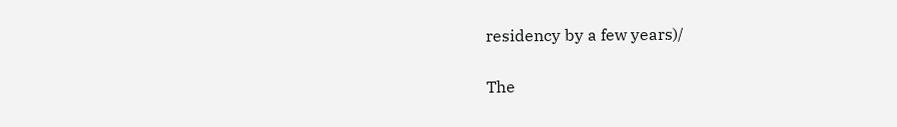residency by a few years)/

The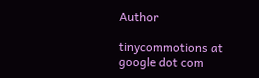Author

tinycommotions at google dot com